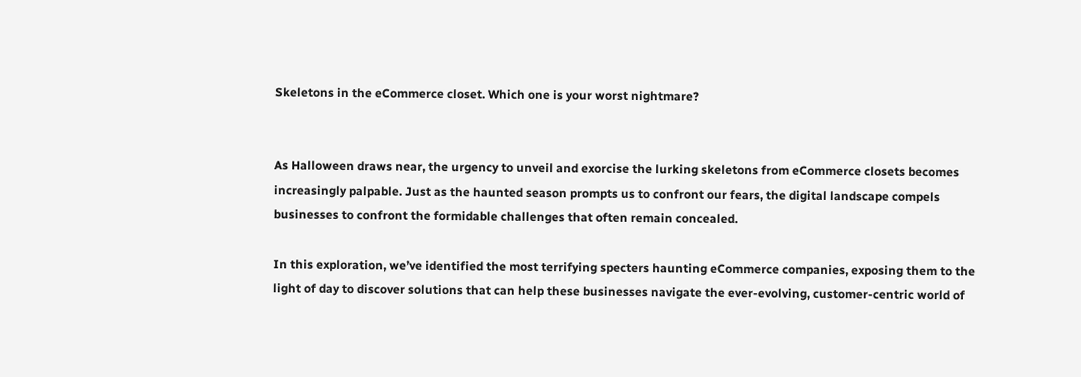Skeletons in the eCommerce closet. Which one is your worst nightmare?


As Halloween draws near, the urgency to unveil and exorcise the lurking skeletons from eCommerce closets becomes increasingly palpable. Just as the haunted season prompts us to confront our fears, the digital landscape compels businesses to confront the formidable challenges that often remain concealed.

In this exploration, we’ve identified the most terrifying specters haunting eCommerce companies, exposing them to the light of day to discover solutions that can help these businesses navigate the ever-evolving, customer-centric world of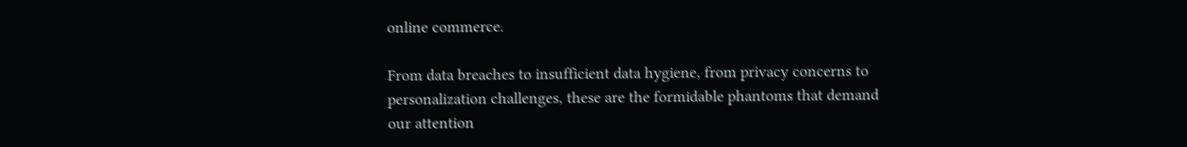online commerce.

From data breaches to insufficient data hygiene, from privacy concerns to personalization challenges, these are the formidable phantoms that demand our attention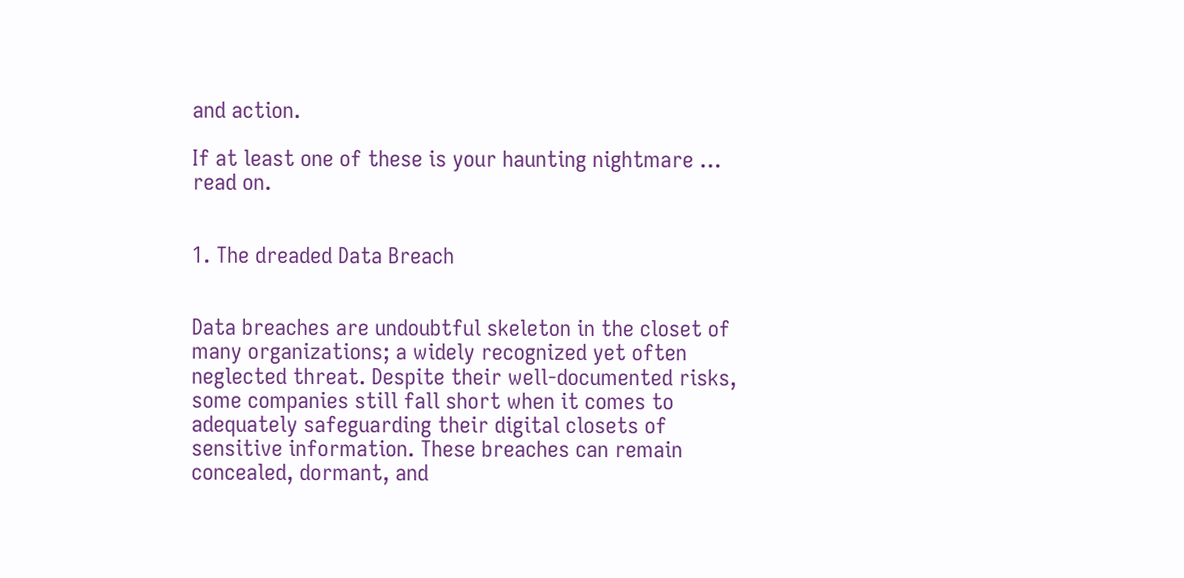and action.

If at least one of these is your haunting nightmare … read on.


1. The dreaded Data Breach


Data breaches are undoubtful skeleton in the closet of many organizations; a widely recognized yet often neglected threat. Despite their well-documented risks, some companies still fall short when it comes to adequately safeguarding their digital closets of sensitive information. These breaches can remain concealed, dormant, and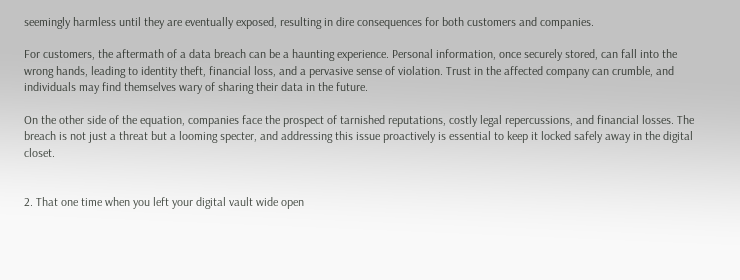seemingly harmless until they are eventually exposed, resulting in dire consequences for both customers and companies.

For customers, the aftermath of a data breach can be a haunting experience. Personal information, once securely stored, can fall into the wrong hands, leading to identity theft, financial loss, and a pervasive sense of violation. Trust in the affected company can crumble, and individuals may find themselves wary of sharing their data in the future.

On the other side of the equation, companies face the prospect of tarnished reputations, costly legal repercussions, and financial losses. The breach is not just a threat but a looming specter, and addressing this issue proactively is essential to keep it locked safely away in the digital closet.


2. That one time when you left your digital vault wide open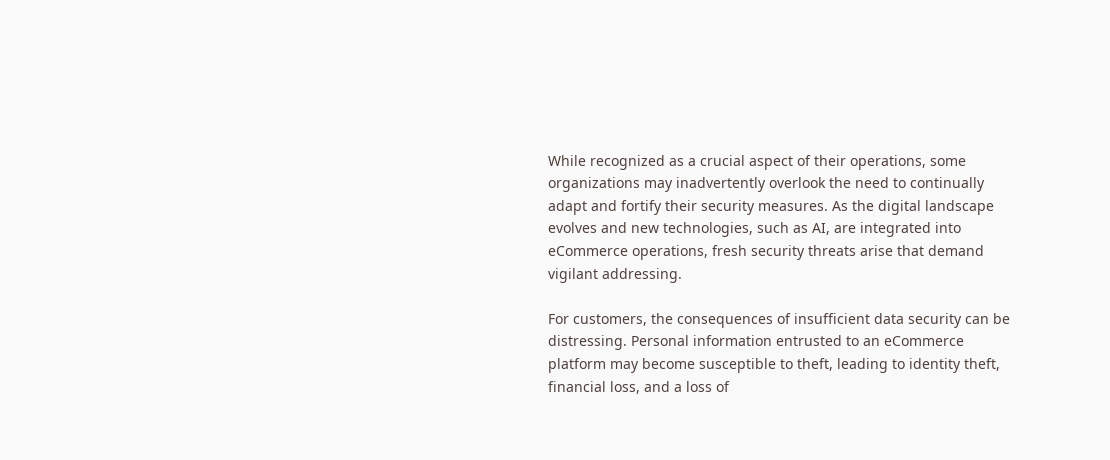While recognized as a crucial aspect of their operations, some organizations may inadvertently overlook the need to continually adapt and fortify their security measures. As the digital landscape evolves and new technologies, such as AI, are integrated into eCommerce operations, fresh security threats arise that demand vigilant addressing.

For customers, the consequences of insufficient data security can be distressing. Personal information entrusted to an eCommerce platform may become susceptible to theft, leading to identity theft, financial loss, and a loss of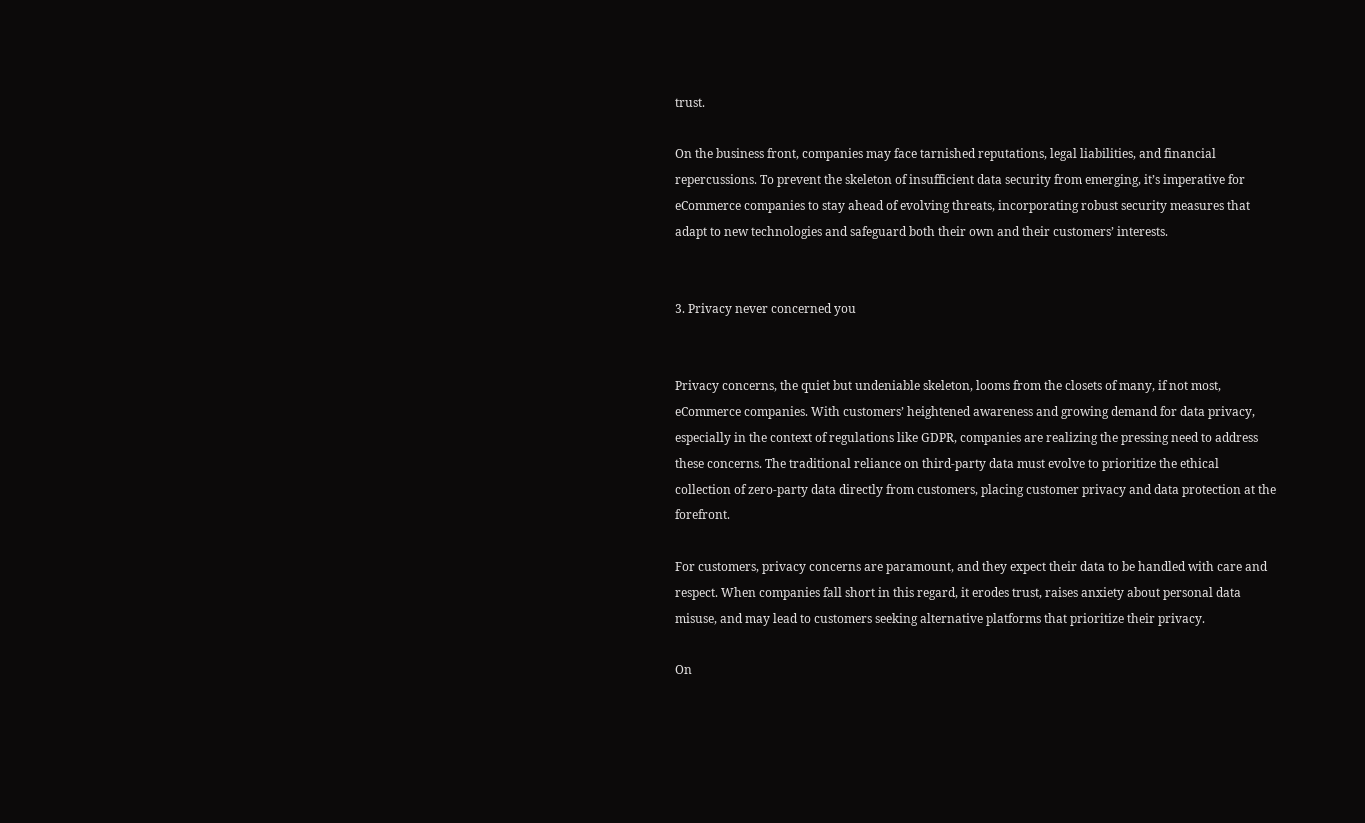trust.

On the business front, companies may face tarnished reputations, legal liabilities, and financial repercussions. To prevent the skeleton of insufficient data security from emerging, it’s imperative for eCommerce companies to stay ahead of evolving threats, incorporating robust security measures that adapt to new technologies and safeguard both their own and their customers’ interests.


3. Privacy never concerned you


Privacy concerns, the quiet but undeniable skeleton, looms from the closets of many, if not most, eCommerce companies. With customers’ heightened awareness and growing demand for data privacy, especially in the context of regulations like GDPR, companies are realizing the pressing need to address these concerns. The traditional reliance on third-party data must evolve to prioritize the ethical collection of zero-party data directly from customers, placing customer privacy and data protection at the forefront.

For customers, privacy concerns are paramount, and they expect their data to be handled with care and respect. When companies fall short in this regard, it erodes trust, raises anxiety about personal data misuse, and may lead to customers seeking alternative platforms that prioritize their privacy.

On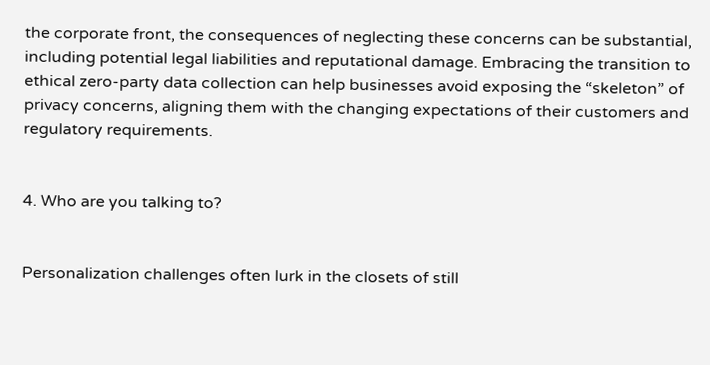the corporate front, the consequences of neglecting these concerns can be substantial, including potential legal liabilities and reputational damage. Embracing the transition to ethical zero-party data collection can help businesses avoid exposing the “skeleton” of privacy concerns, aligning them with the changing expectations of their customers and regulatory requirements.


4. Who are you talking to?


Personalization challenges often lurk in the closets of still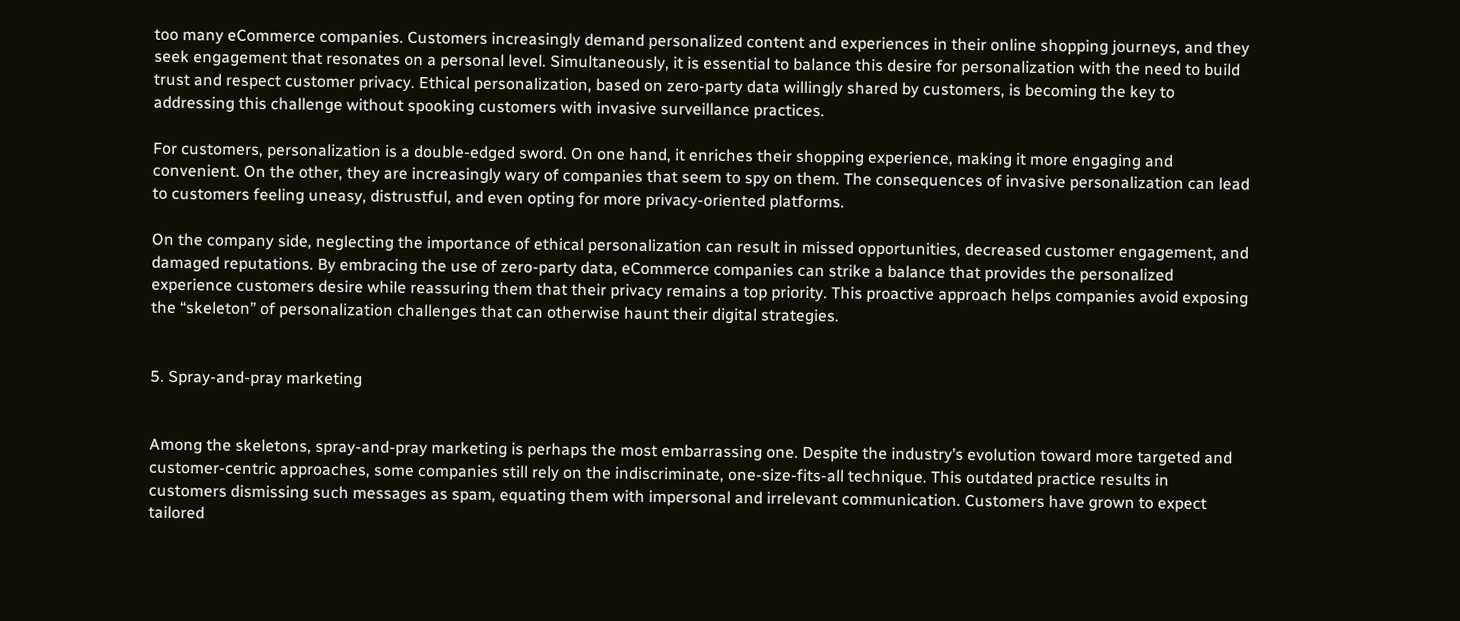too many eCommerce companies. Customers increasingly demand personalized content and experiences in their online shopping journeys, and they seek engagement that resonates on a personal level. Simultaneously, it is essential to balance this desire for personalization with the need to build trust and respect customer privacy. Ethical personalization, based on zero-party data willingly shared by customers, is becoming the key to addressing this challenge without spooking customers with invasive surveillance practices.

For customers, personalization is a double-edged sword. On one hand, it enriches their shopping experience, making it more engaging and convenient. On the other, they are increasingly wary of companies that seem to spy on them. The consequences of invasive personalization can lead to customers feeling uneasy, distrustful, and even opting for more privacy-oriented platforms.

On the company side, neglecting the importance of ethical personalization can result in missed opportunities, decreased customer engagement, and damaged reputations. By embracing the use of zero-party data, eCommerce companies can strike a balance that provides the personalized experience customers desire while reassuring them that their privacy remains a top priority. This proactive approach helps companies avoid exposing the “skeleton” of personalization challenges that can otherwise haunt their digital strategies.


5. Spray-and-pray marketing


Among the skeletons, spray-and-pray marketing is perhaps the most embarrassing one. Despite the industry’s evolution toward more targeted and customer-centric approaches, some companies still rely on the indiscriminate, one-size-fits-all technique. This outdated practice results in customers dismissing such messages as spam, equating them with impersonal and irrelevant communication. Customers have grown to expect tailored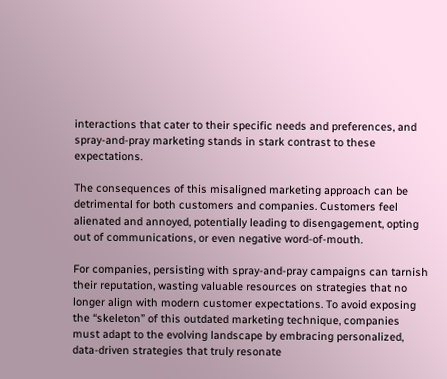interactions that cater to their specific needs and preferences, and spray-and-pray marketing stands in stark contrast to these expectations.

The consequences of this misaligned marketing approach can be detrimental for both customers and companies. Customers feel alienated and annoyed, potentially leading to disengagement, opting out of communications, or even negative word-of-mouth.

For companies, persisting with spray-and-pray campaigns can tarnish their reputation, wasting valuable resources on strategies that no longer align with modern customer expectations. To avoid exposing the “skeleton” of this outdated marketing technique, companies must adapt to the evolving landscape by embracing personalized, data-driven strategies that truly resonate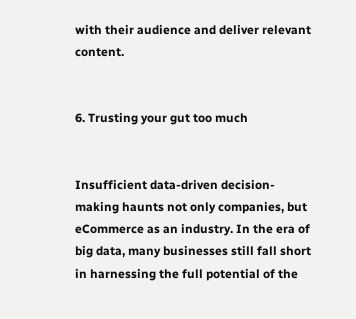with their audience and deliver relevant content.


6. Trusting your gut too much


Insufficient data-driven decision-making haunts not only companies, but eCommerce as an industry. In the era of big data, many businesses still fall short in harnessing the full potential of the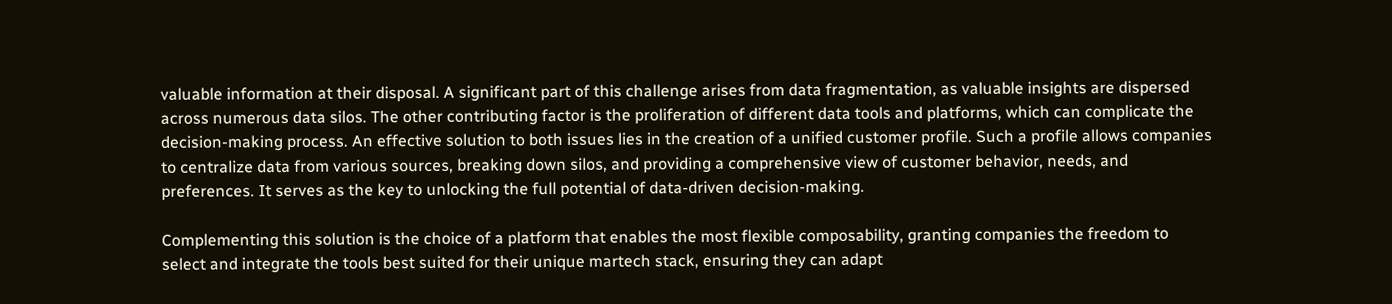valuable information at their disposal. A significant part of this challenge arises from data fragmentation, as valuable insights are dispersed across numerous data silos. The other contributing factor is the proliferation of different data tools and platforms, which can complicate the decision-making process. An effective solution to both issues lies in the creation of a unified customer profile. Such a profile allows companies to centralize data from various sources, breaking down silos, and providing a comprehensive view of customer behavior, needs, and preferences. It serves as the key to unlocking the full potential of data-driven decision-making.

Complementing this solution is the choice of a platform that enables the most flexible composability, granting companies the freedom to select and integrate the tools best suited for their unique martech stack, ensuring they can adapt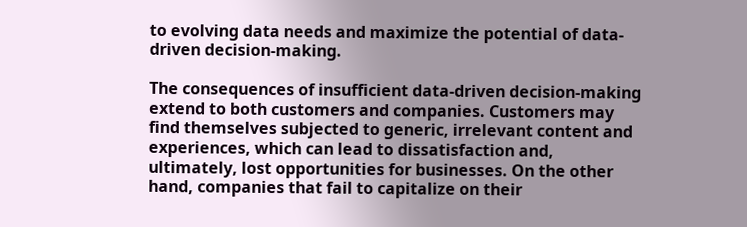to evolving data needs and maximize the potential of data-driven decision-making.

The consequences of insufficient data-driven decision-making extend to both customers and companies. Customers may find themselves subjected to generic, irrelevant content and experiences, which can lead to dissatisfaction and, ultimately, lost opportunities for businesses. On the other hand, companies that fail to capitalize on their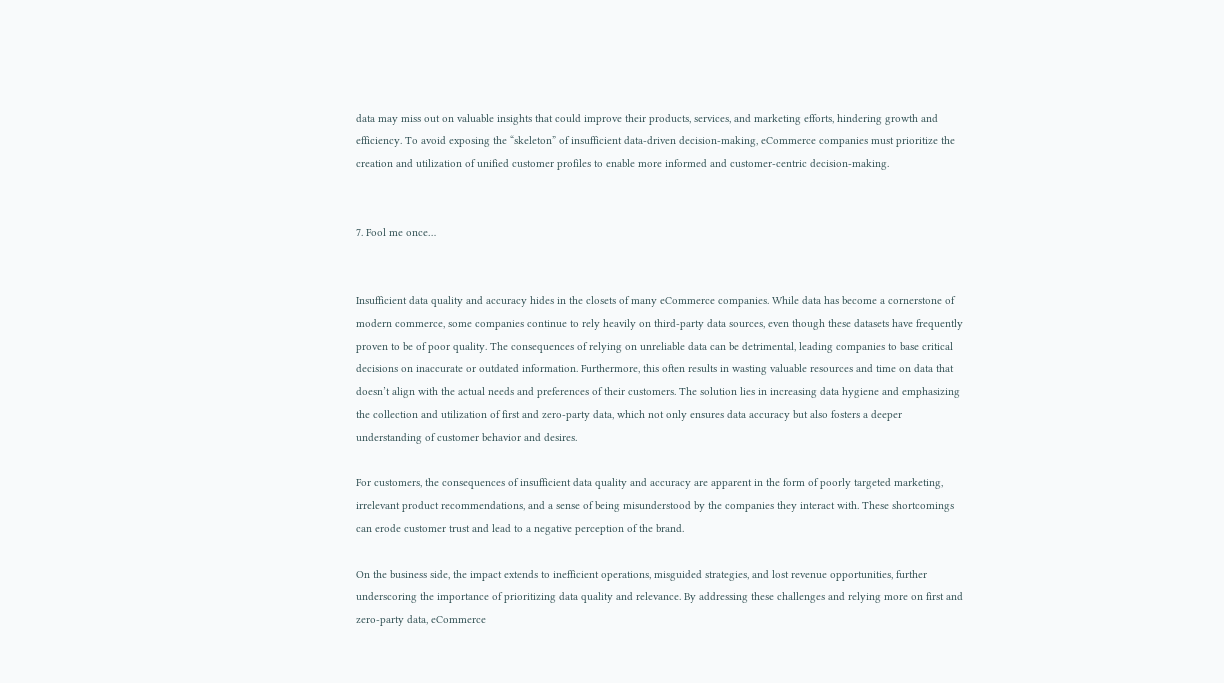data may miss out on valuable insights that could improve their products, services, and marketing efforts, hindering growth and efficiency. To avoid exposing the “skeleton” of insufficient data-driven decision-making, eCommerce companies must prioritize the creation and utilization of unified customer profiles to enable more informed and customer-centric decision-making.


7. Fool me once…


Insufficient data quality and accuracy hides in the closets of many eCommerce companies. While data has become a cornerstone of modern commerce, some companies continue to rely heavily on third-party data sources, even though these datasets have frequently proven to be of poor quality. The consequences of relying on unreliable data can be detrimental, leading companies to base critical decisions on inaccurate or outdated information. Furthermore, this often results in wasting valuable resources and time on data that doesn’t align with the actual needs and preferences of their customers. The solution lies in increasing data hygiene and emphasizing the collection and utilization of first and zero-party data, which not only ensures data accuracy but also fosters a deeper understanding of customer behavior and desires.

For customers, the consequences of insufficient data quality and accuracy are apparent in the form of poorly targeted marketing, irrelevant product recommendations, and a sense of being misunderstood by the companies they interact with. These shortcomings can erode customer trust and lead to a negative perception of the brand.

On the business side, the impact extends to inefficient operations, misguided strategies, and lost revenue opportunities, further underscoring the importance of prioritizing data quality and relevance. By addressing these challenges and relying more on first and zero-party data, eCommerce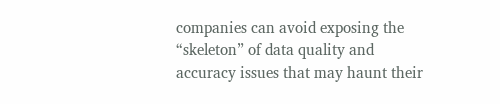companies can avoid exposing the “skeleton” of data quality and accuracy issues that may haunt their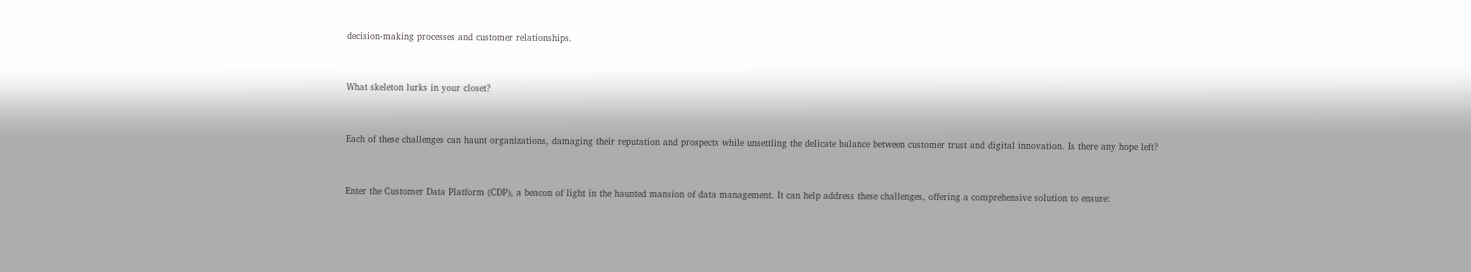decision-making processes and customer relationships.


What skeleton lurks in your closet?


Each of these challenges can haunt organizations, damaging their reputation and prospects while unsettling the delicate balance between customer trust and digital innovation. Is there any hope left?


Enter the Customer Data Platform (CDP), a beacon of light in the haunted mansion of data management. It can help address these challenges, offering a comprehensive solution to ensure: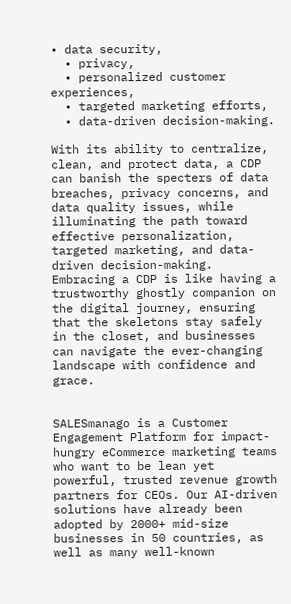• data security,
  • privacy,
  • personalized customer experiences,
  • targeted marketing efforts,
  • data-driven decision-making.

With its ability to centralize, clean, and protect data, a CDP can banish the specters of data breaches, privacy concerns, and data quality issues, while illuminating the path toward effective personalization, targeted marketing, and data-driven decision-making. Embracing a CDP is like having a trustworthy ghostly companion on the digital journey, ensuring that the skeletons stay safely in the closet, and businesses can navigate the ever-changing landscape with confidence and grace.


SALESmanago is a Customer Engagement Platform for impact-hungry eCommerce marketing teams who want to be lean yet powerful, trusted revenue growth partners for CEOs. Our AI-driven solutions have already been adopted by 2000+ mid-size businesses in 50 countries, as well as many well-known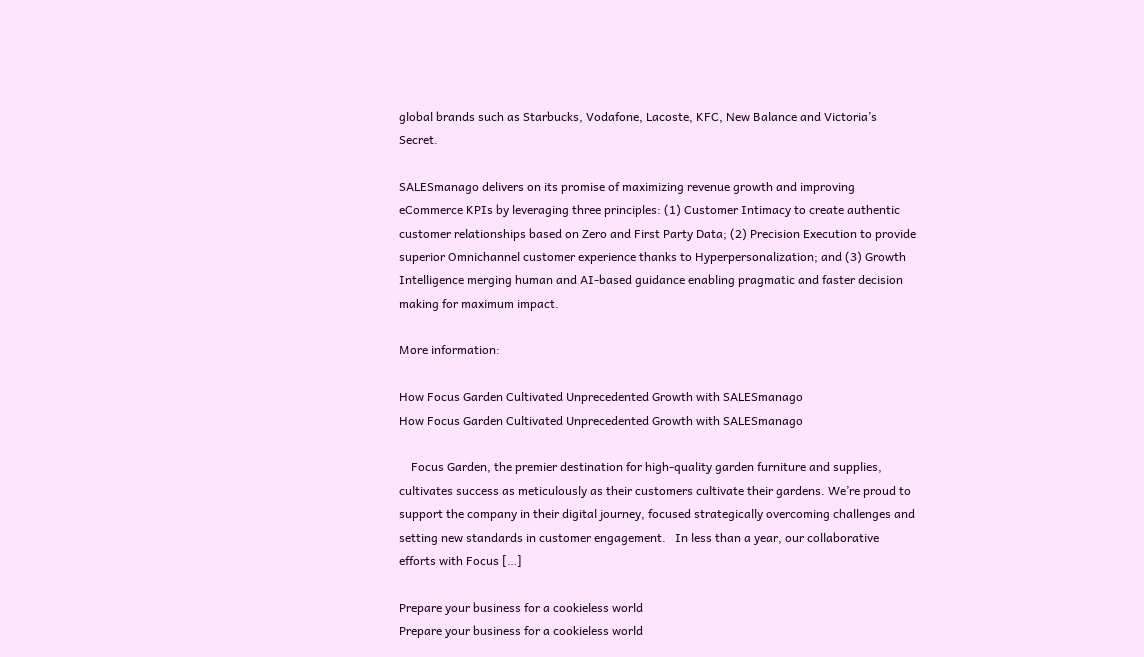global brands such as Starbucks, Vodafone, Lacoste, KFC, New Balance and Victoria’s Secret.

SALESmanago delivers on its promise of maximizing revenue growth and improving eCommerce KPIs by leveraging three principles: (1) Customer Intimacy to create authentic customer relationships based on Zero and First Party Data; (2) Precision Execution to provide superior Omnichannel customer experience thanks to Hyperpersonalization; and (3) Growth Intelligence merging human and AI-based guidance enabling pragmatic and faster decision making for maximum impact.

More information:

How Focus Garden Cultivated Unprecedented Growth with SALESmanago
How Focus Garden Cultivated Unprecedented Growth with SALESmanago

    Focus Garden, the premier destination for high-quality garden furniture and supplies, cultivates success as meticulously as their customers cultivate their gardens. We’re proud to support the company in their digital journey, focused strategically overcoming challenges and setting new standards in customer engagement.   In less than a year, our collaborative efforts with Focus […]

Prepare your business for a cookieless world
Prepare your business for a cookieless world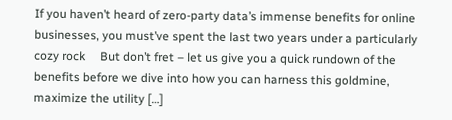If you haven’t heard of zero-party data’s immense benefits for online businesses, you must’ve spent the last two years under a particularly cozy rock     But don’t fret – let us give you a quick rundown of the benefits before we dive into how you can harness this goldmine, maximize the utility […]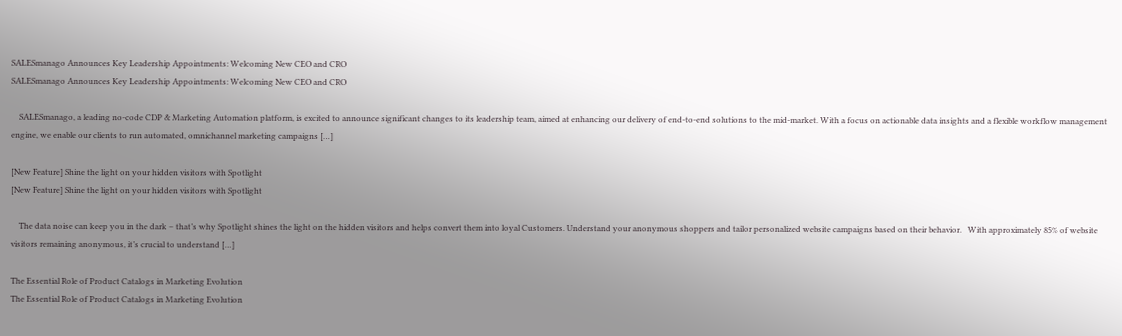SALESmanago Announces Key Leadership Appointments: Welcoming New CEO and CRO
SALESmanago Announces Key Leadership Appointments: Welcoming New CEO and CRO

    SALESmanago, a leading no-code CDP & Marketing Automation platform, is excited to announce significant changes to its leadership team, aimed at enhancing our delivery of end-to-end solutions to the mid-market. With a focus on actionable data insights and a flexible workflow management engine, we enable our clients to run automated, omnichannel marketing campaigns […]

[New Feature] Shine the light on your hidden visitors with Spotlight
[New Feature] Shine the light on your hidden visitors with Spotlight

    The data noise can keep you in the dark – that’s why Spotlight shines the light on the hidden visitors and helps convert them into loyal Customers. Understand your anonymous shoppers and tailor personalized website campaigns based on their behavior.   With approximately 85% of website visitors remaining anonymous, it’s crucial to understand […]

The Essential Role of Product Catalogs in Marketing Evolution
The Essential Role of Product Catalogs in Marketing Evolution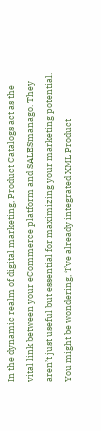In the dynamic realm of digital marketing, Product Catalogs act as the vital link between your eCommerce platform and SALESmanago. They aren’t just useful but essential for maximizing your marketing potential.    You might be wondering, ‘I’ve already integrated XML Product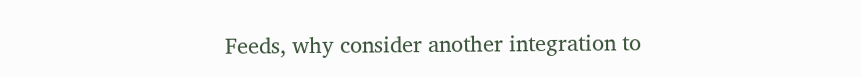Feeds, why consider another integration to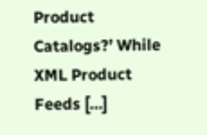Product Catalogs?’ While XML Product Feeds […]